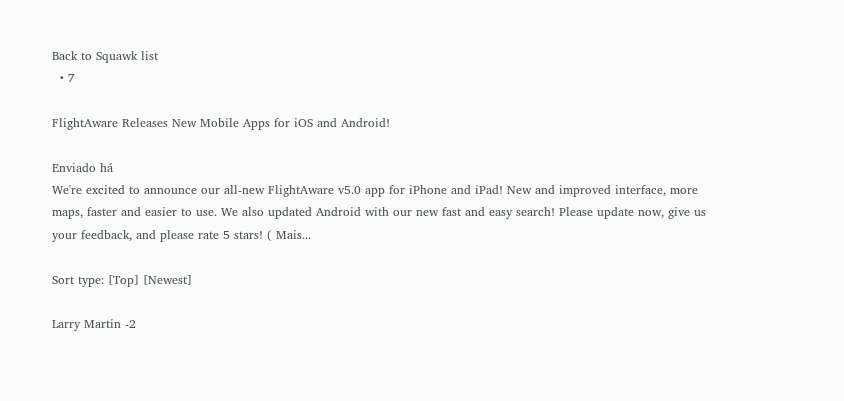Back to Squawk list
  • 7

FlightAware Releases New Mobile Apps for iOS and Android!

Enviado há
We're excited to announce our all-new FlightAware v5.0 app for iPhone and iPad! New and improved interface, more maps, faster and easier to use. We also updated Android with our new fast and easy search! Please update now, give us your feedback, and please rate 5 stars! ( Mais...

Sort type: [Top] [Newest]

Larry Martin -2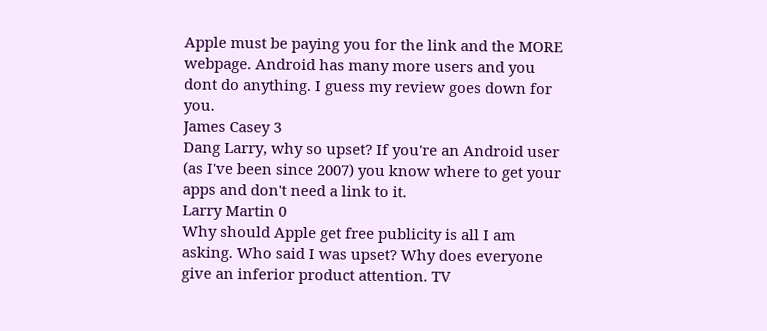Apple must be paying you for the link and the MORE webpage. Android has many more users and you dont do anything. I guess my review goes down for you.
James Casey 3
Dang Larry, why so upset? If you're an Android user (as I've been since 2007) you know where to get your apps and don't need a link to it.
Larry Martin 0
Why should Apple get free publicity is all I am asking. Who said I was upset? Why does everyone give an inferior product attention. TV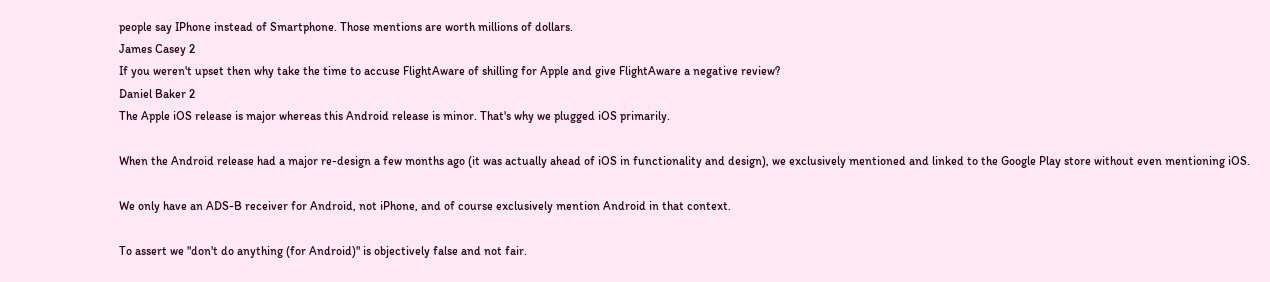people say IPhone instead of Smartphone. Those mentions are worth millions of dollars.
James Casey 2
If you weren't upset then why take the time to accuse FlightAware of shilling for Apple and give FlightAware a negative review?
Daniel Baker 2
The Apple iOS release is major whereas this Android release is minor. That's why we plugged iOS primarily.

When the Android release had a major re-design a few months ago (it was actually ahead of iOS in functionality and design), we exclusively mentioned and linked to the Google Play store without even mentioning iOS.

We only have an ADS-B receiver for Android, not iPhone, and of course exclusively mention Android in that context.

To assert we "don't do anything (for Android)" is objectively false and not fair.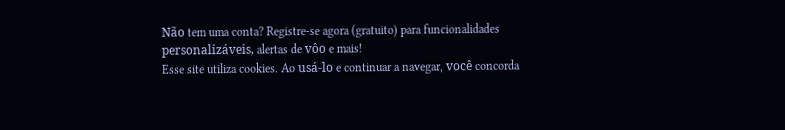Não tem uma conta? Registre-se agora (gratuito) para funcionalidades personalizáveis, alertas de vôo e mais!
Esse site utiliza cookies. Ao usá-lo e continuar a navegar, você concorda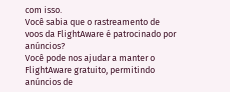com isso.
Você sabia que o rastreamento de voos da FlightAware é patrocinado por anúncios?
Você pode nos ajudar a manter o FlightAware gratuito, permitindo anúncios de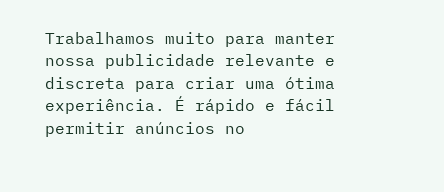Trabalhamos muito para manter nossa publicidade relevante e discreta para criar uma ótima experiência. É rápido e fácil permitir anúncios no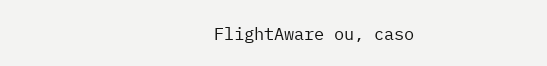FlightAware ou, caso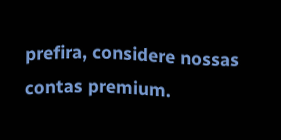prefira, considere nossas contas premium.